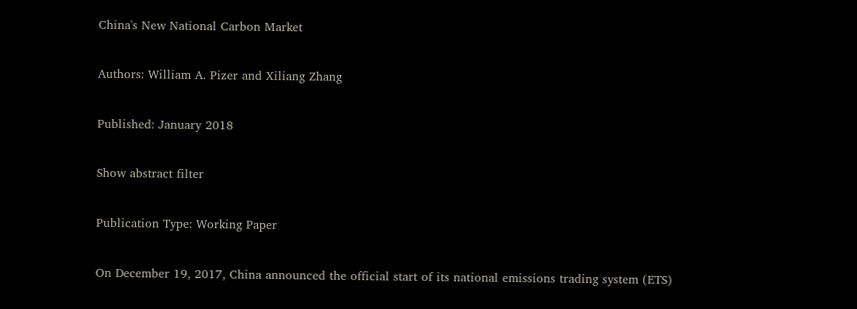China's New National Carbon Market

Authors: William A. Pizer and Xiliang Zhang

Published: January 2018

Show abstract filter

Publication Type: Working Paper

On December 19, 2017, China announced the official start of its national emissions trading system (ETS)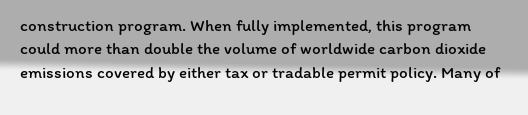construction program. When fully implemented, this program could more than double the volume of worldwide carbon dioxide emissions covered by either tax or tradable permit policy. Many of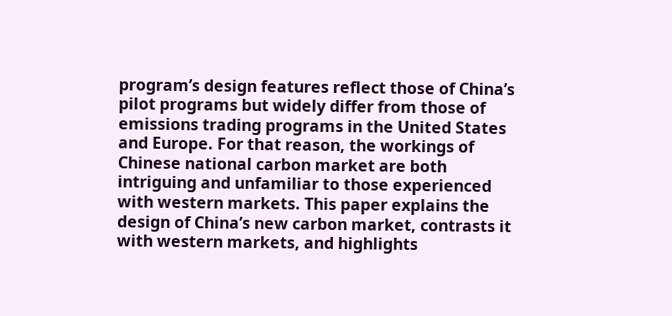program’s design features reflect those of China’s pilot programs but widely differ from those of emissions trading programs in the United States and Europe. For that reason, the workings of Chinese national carbon market are both intriguing and unfamiliar to those experienced with western markets. This paper explains the design of China’s new carbon market, contrasts it with western markets, and highlights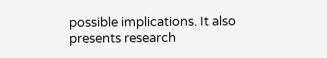possible implications. It also presents research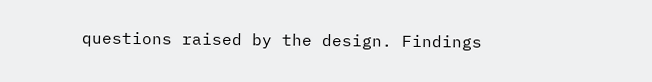questions raised by the design. Findings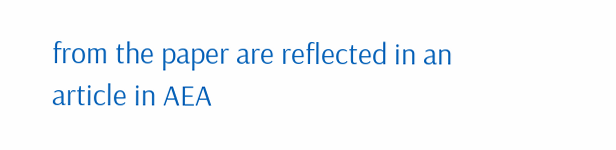from the paper are reflected in an article in AEA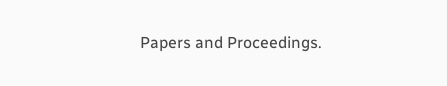Papers and Proceedings.